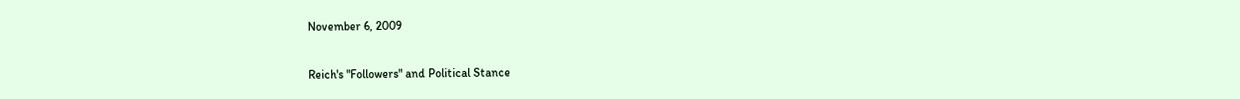November 6, 2009

Reich's "Followers" and Political Stance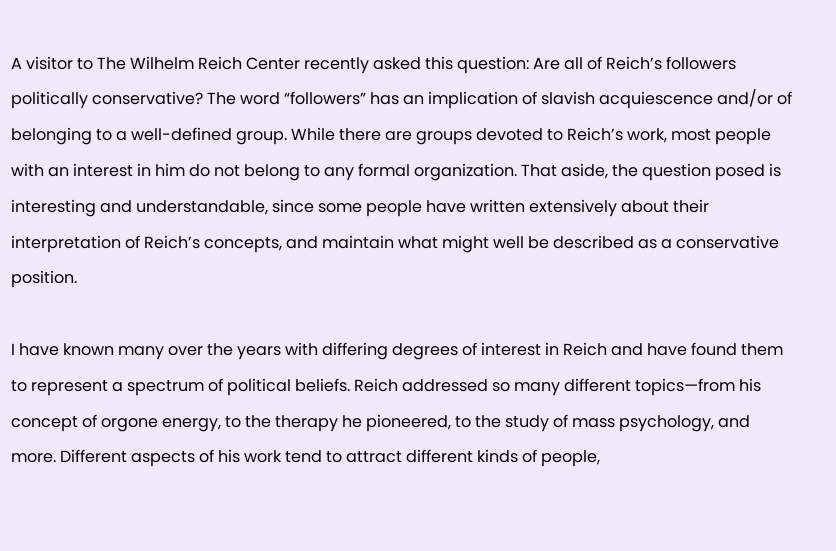A visitor to The Wilhelm Reich Center recently asked this question: Are all of Reich’s followers politically conservative? The word “followers” has an implication of slavish acquiescence and/or of belonging to a well-defined group. While there are groups devoted to Reich’s work, most people with an interest in him do not belong to any formal organization. That aside, the question posed is interesting and understandable, since some people have written extensively about their interpretation of Reich’s concepts, and maintain what might well be described as a conservative position.

I have known many over the years with differing degrees of interest in Reich and have found them to represent a spectrum of political beliefs. Reich addressed so many different topics—from his concept of orgone energy, to the therapy he pioneered, to the study of mass psychology, and more. Different aspects of his work tend to attract different kinds of people,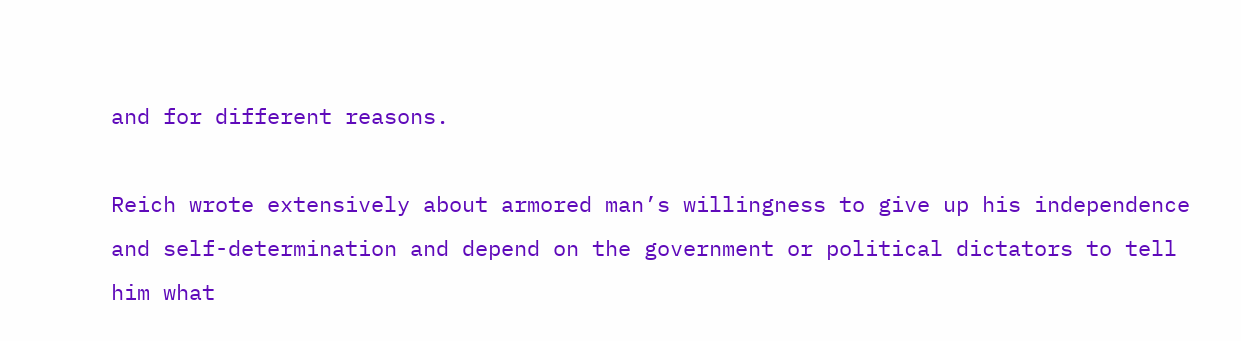and for different reasons.

Reich wrote extensively about armored man’s willingness to give up his independence and self-determination and depend on the government or political dictators to tell him what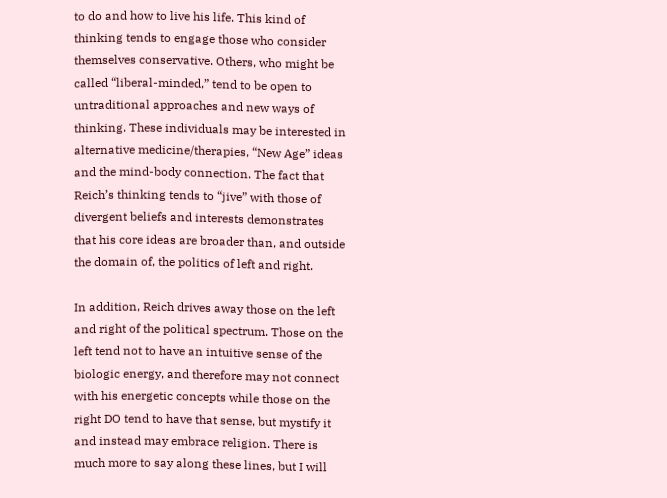to do and how to live his life. This kind of thinking tends to engage those who consider themselves conservative. Others, who might be called “liberal-minded,” tend to be open to untraditional approaches and new ways of thinking. These individuals may be interested in alternative medicine/therapies, “New Age” ideas and the mind-body connection. The fact that Reich’s thinking tends to “jive” with those of divergent beliefs and interests demonstrates that his core ideas are broader than, and outside the domain of, the politics of left and right.

In addition, Reich drives away those on the left and right of the political spectrum. Those on the left tend not to have an intuitive sense of the biologic energy, and therefore may not connect with his energetic concepts while those on the right DO tend to have that sense, but mystify it and instead may embrace religion. There is much more to say along these lines, but I will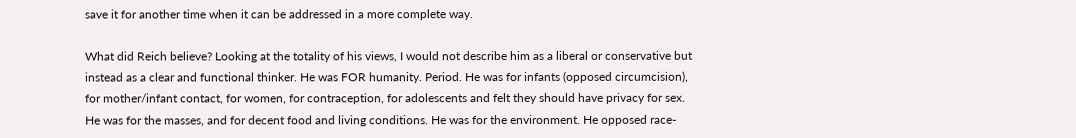save it for another time when it can be addressed in a more complete way.

What did Reich believe? Looking at the totality of his views, I would not describe him as a liberal or conservative but instead as a clear and functional thinker. He was FOR humanity. Period. He was for infants (opposed circumcision), for mother/infant contact, for women, for contraception, for adolescents and felt they should have privacy for sex. He was for the masses, and for decent food and living conditions. He was for the environment. He opposed race-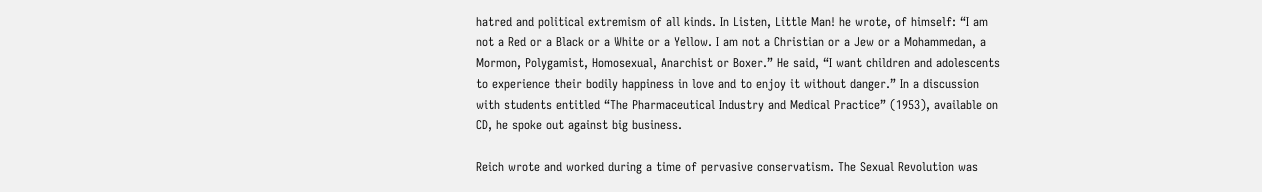hatred and political extremism of all kinds. In Listen, Little Man! he wrote, of himself: “I am not a Red or a Black or a White or a Yellow. I am not a Christian or a Jew or a Mohammedan, a Mormon, Polygamist, Homosexual, Anarchist or Boxer.” He said, “I want children and adolescents to experience their bodily happiness in love and to enjoy it without danger.” In a discussion with students entitled “The Pharmaceutical Industry and Medical Practice” (1953), available on CD, he spoke out against big business.

Reich wrote and worked during a time of pervasive conservatism. The Sexual Revolution was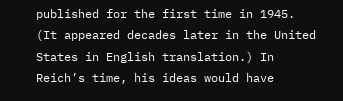published for the first time in 1945. (It appeared decades later in the United States in English translation.) In Reich’s time, his ideas would have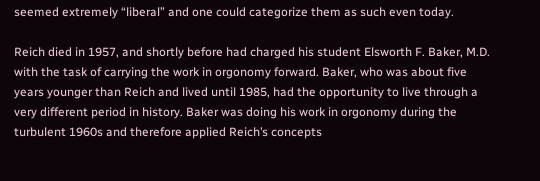seemed extremely “liberal” and one could categorize them as such even today.

Reich died in 1957, and shortly before had charged his student Elsworth F. Baker, M.D. with the task of carrying the work in orgonomy forward. Baker, who was about five years younger than Reich and lived until 1985, had the opportunity to live through a very different period in history. Baker was doing his work in orgonomy during the turbulent 1960s and therefore applied Reich’s concepts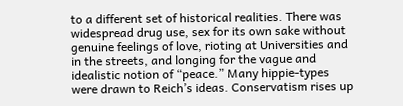to a different set of historical realities. There was widespread drug use, sex for its own sake without genuine feelings of love, rioting at Universities and in the streets, and longing for the vague and idealistic notion of “peace.” Many hippie-types were drawn to Reich’s ideas. Conservatism rises up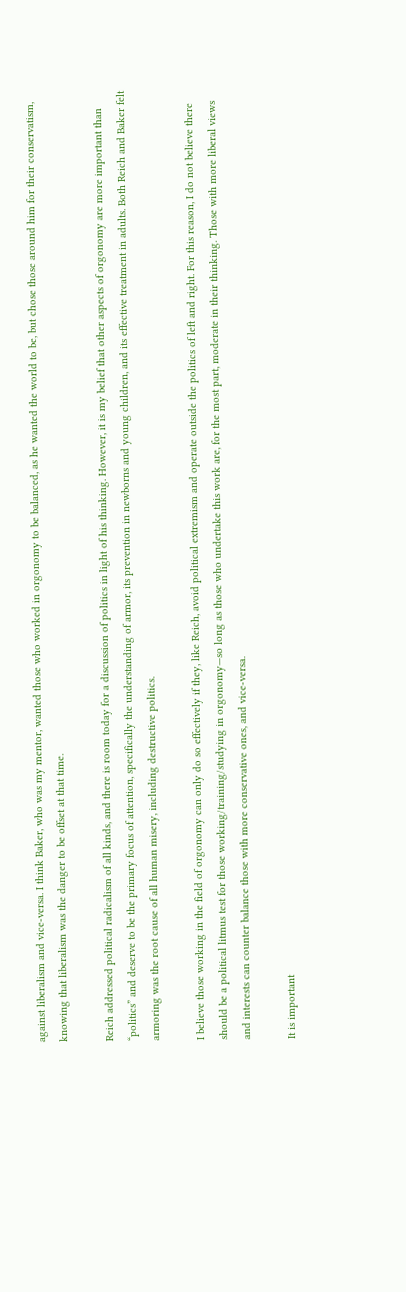against liberalism and vice-versa. I think Baker, who was my mentor, wanted those who worked in orgonomy to be balanced, as he wanted the world to be, but chose those around him for their conservatism, knowing that liberalism was the danger to be offset at that time.

Reich addressed political radicalism of all kinds, and there is room today for a discussion of politics in light of his thinking. However, it is my belief that other aspects of orgonomy are more important than “politics” and deserve to be the primary focus of attention, specifically the understanding of armor, its prevention in newborns and young children, and its effective treatment in adults. Both Reich and Baker felt armoring was the root cause of all human misery, including destructive politics.

I believe those working in the field of orgonomy can only do so effectively if they, like Reich, avoid political extremism and operate outside the politics of left and right. For this reason, I do not believe there should be a political litmus test for those working/training/studying in orgonomy—so long as those who undertake this work are, for the most part, moderate in their thinking. Those with more liberal views and interests can counter balance those with more conservative ones, and vice-versa.

It is important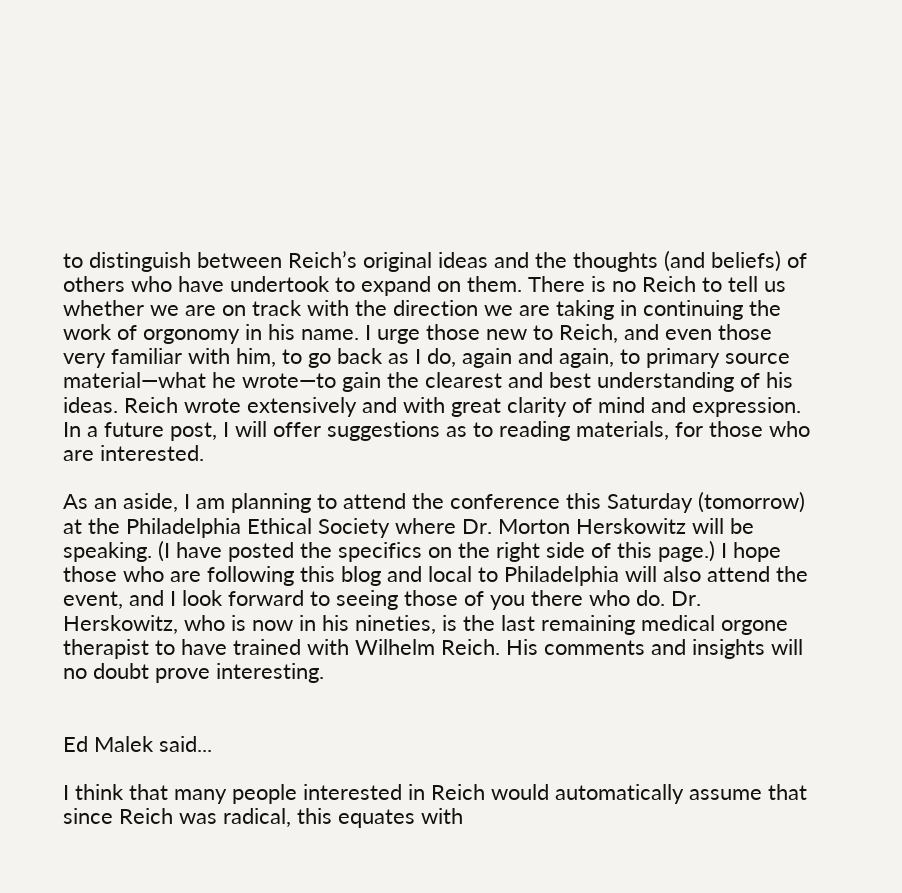to distinguish between Reich’s original ideas and the thoughts (and beliefs) of others who have undertook to expand on them. There is no Reich to tell us whether we are on track with the direction we are taking in continuing the work of orgonomy in his name. I urge those new to Reich, and even those very familiar with him, to go back as I do, again and again, to primary source material—what he wrote—to gain the clearest and best understanding of his ideas. Reich wrote extensively and with great clarity of mind and expression. In a future post, I will offer suggestions as to reading materials, for those who are interested.

As an aside, I am planning to attend the conference this Saturday (tomorrow) at the Philadelphia Ethical Society where Dr. Morton Herskowitz will be speaking. (I have posted the specifics on the right side of this page.) I hope those who are following this blog and local to Philadelphia will also attend the event, and I look forward to seeing those of you there who do. Dr. Herskowitz, who is now in his nineties, is the last remaining medical orgone therapist to have trained with Wilhelm Reich. His comments and insights will no doubt prove interesting.


Ed Malek said...

I think that many people interested in Reich would automatically assume that since Reich was radical, this equates with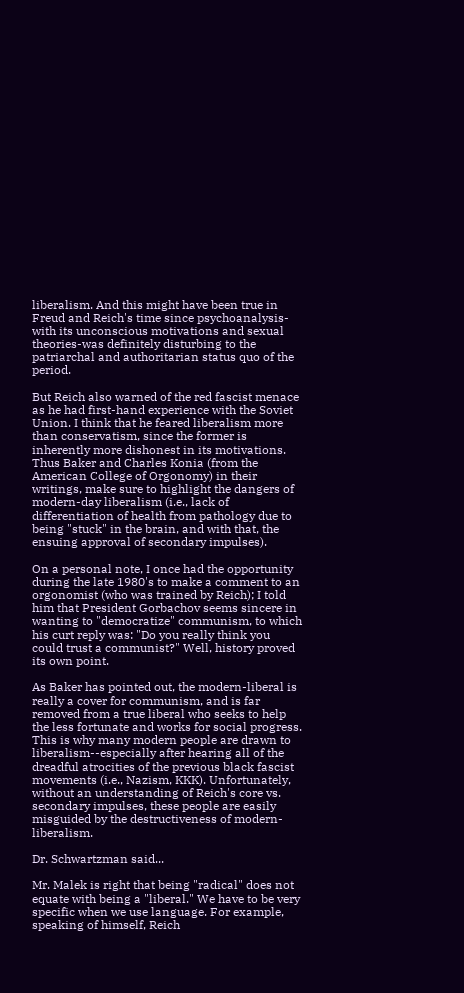liberalism. And this might have been true in Freud and Reich's time since psychoanalysis- with its unconscious motivations and sexual theories-was definitely disturbing to the patriarchal and authoritarian status quo of the period.

But Reich also warned of the red fascist menace as he had first-hand experience with the Soviet Union. I think that he feared liberalism more than conservatism, since the former is inherently more dishonest in its motivations. Thus Baker and Charles Konia (from the American College of Orgonomy) in their writings, make sure to highlight the dangers of modern-day liberalism (i.e., lack of differentiation of health from pathology due to being "stuck" in the brain, and with that, the ensuing approval of secondary impulses).

On a personal note, I once had the opportunity during the late 1980's to make a comment to an orgonomist (who was trained by Reich); I told him that President Gorbachov seems sincere in wanting to "democratize" communism, to which his curt reply was: "Do you really think you could trust a communist?" Well, history proved its own point.

As Baker has pointed out, the modern-liberal is really a cover for communism, and is far removed from a true liberal who seeks to help the less fortunate and works for social progress. This is why many modern people are drawn to liberalism--especially after hearing all of the dreadful atrocities of the previous black fascist movements (i.e., Nazism, KKK). Unfortunately, without an understanding of Reich's core vs. secondary impulses, these people are easily misguided by the destructiveness of modern-liberalism.

Dr. Schwartzman said...

Mr. Malek is right that being "radical" does not equate with being a "liberal." We have to be very specific when we use language. For example, speaking of himself, Reich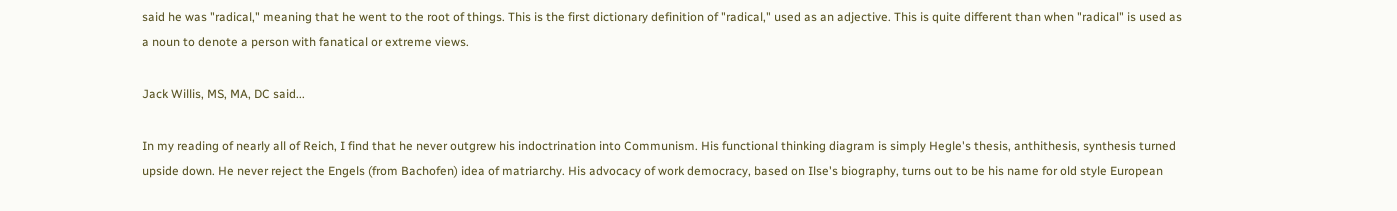said he was "radical," meaning that he went to the root of things. This is the first dictionary definition of "radical," used as an adjective. This is quite different than when "radical" is used as a noun to denote a person with fanatical or extreme views.

Jack Willis, MS, MA, DC said...

In my reading of nearly all of Reich, I find that he never outgrew his indoctrination into Communism. His functional thinking diagram is simply Hegle's thesis, anthithesis, synthesis turned upside down. He never reject the Engels (from Bachofen) idea of matriarchy. His advocacy of work democracy, based on Ilse's biography, turns out to be his name for old style European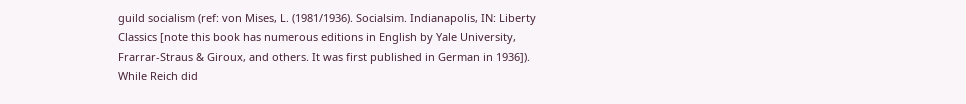guild socialism (ref: von Mises, L. (1981/1936). Socialsim. Indianapolis, IN: Liberty Classics [note this book has numerous editions in English by Yale University, Frarrar-Straus & Giroux, and others. It was first published in German in 1936]). While Reich did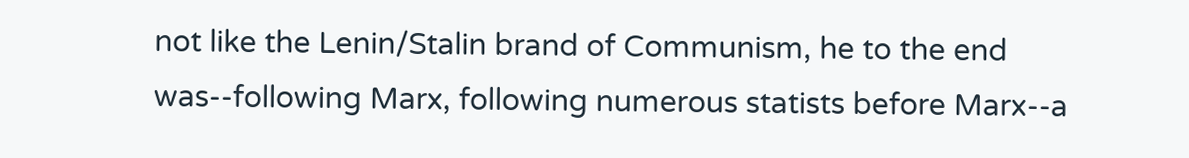not like the Lenin/Stalin brand of Communism, he to the end was--following Marx, following numerous statists before Marx--a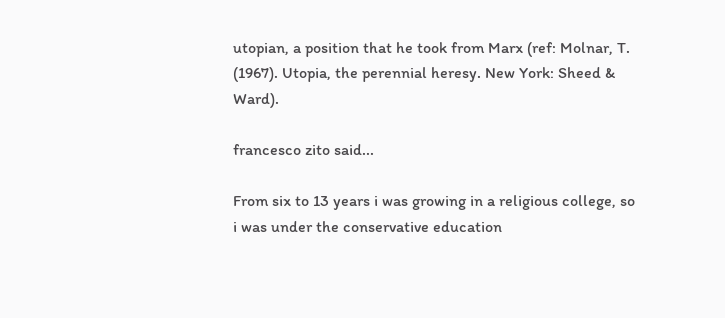utopian, a position that he took from Marx (ref: Molnar, T. (1967). Utopia, the perennial heresy. New York: Sheed & Ward).

francesco zito said...

From six to 13 years i was growing in a religious college, so i was under the conservative education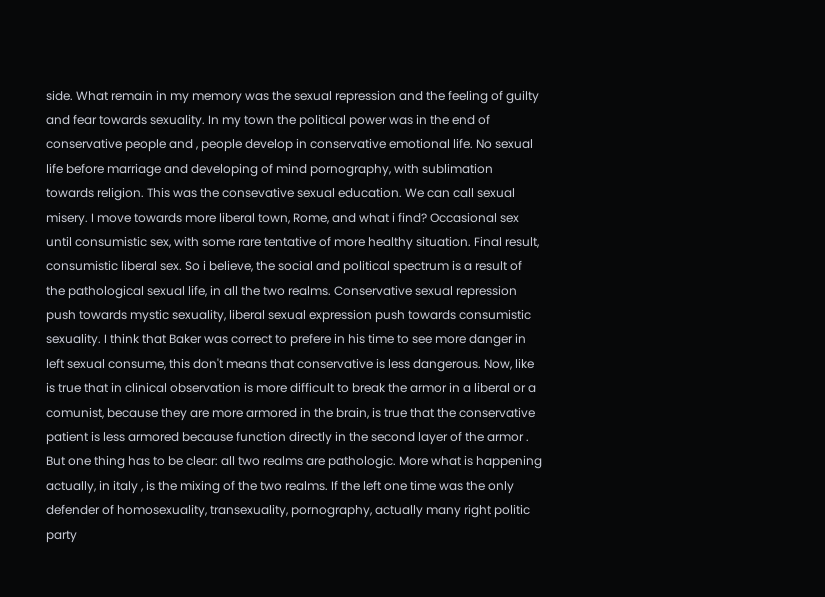side. What remain in my memory was the sexual repression and the feeling of guilty and fear towards sexuality. In my town the political power was in the end of conservative people and , people develop in conservative emotional life. No sexual life before marriage and developing of mind pornography, with sublimation towards religion. This was the consevative sexual education. We can call sexual misery. I move towards more liberal town, Rome, and what i find? Occasional sex until consumistic sex, with some rare tentative of more healthy situation. Final result, consumistic liberal sex. So i believe, the social and political spectrum is a result of the pathological sexual life, in all the two realms. Conservative sexual repression push towards mystic sexuality, liberal sexual expression push towards consumistic sexuality. I think that Baker was correct to prefere in his time to see more danger in left sexual consume, this don't means that conservative is less dangerous. Now, like is true that in clinical observation is more difficult to break the armor in a liberal or a comunist, because they are more armored in the brain, is true that the conservative patient is less armored because function directly in the second layer of the armor . But one thing has to be clear: all two realms are pathologic. More what is happening actually, in italy , is the mixing of the two realms. If the left one time was the only defender of homosexuality, transexuality, pornography, actually many right politic party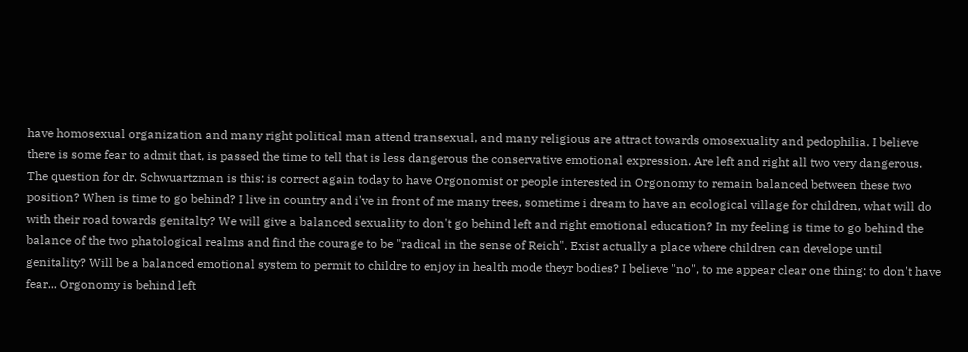have homosexual organization and many right political man attend transexual, and many religious are attract towards omosexuality and pedophilia. I believe there is some fear to admit that, is passed the time to tell that is less dangerous the conservative emotional expression. Are left and right all two very dangerous. The question for dr. Schwuartzman is this: is correct again today to have Orgonomist or people interested in Orgonomy to remain balanced between these two position? When is time to go behind? I live in country and i've in front of me many trees, sometime i dream to have an ecological village for children, what will do with their road towards genitalty? We will give a balanced sexuality to don't go behind left and right emotional education? In my feeling is time to go behind the balance of the two phatological realms and find the courage to be "radical in the sense of Reich". Exist actually a place where children can develope until genitality? Will be a balanced emotional system to permit to childre to enjoy in health mode theyr bodies? I believe "no", to me appear clear one thing: to don't have fear... Orgonomy is behind left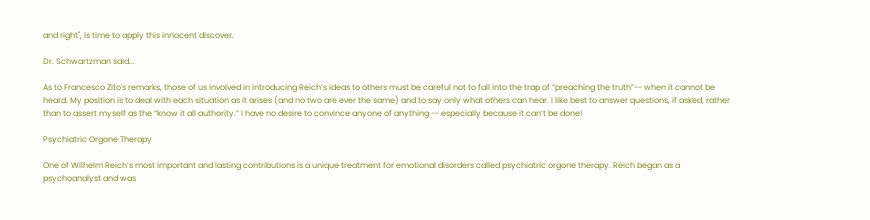and right", is time to apply this innocent discover.

Dr. Schwartzman said...

As to Francesco Zito's remarks, those of us involved in introducing Reich’s ideas to others must be careful not to fall into the trap of “preaching the truth”-- when it cannot be heard. My position is to deal with each situation as it arises (and no two are ever the same) and to say only what others can hear. I like best to answer questions, if asked, rather than to assert myself as the “know it all authority.” I have no desire to convince anyone of anything -- especially because it can’t be done!

Psychiatric Orgone Therapy

One of Wilhelm Reich’s most important and lasting contributions is a unique treatment for emotional disorders called psychiatric orgone therapy. Reich began as a psychoanalyst and was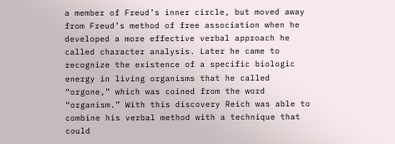a member of Freud’s inner circle, but moved away from Freud’s method of free association when he developed a more effective verbal approach he called character analysis. Later he came to recognize the existence of a specific biologic energy in living organisms that he called “orgone,” which was coined from the word “organism.” With this discovery Reich was able to combine his verbal method with a technique that could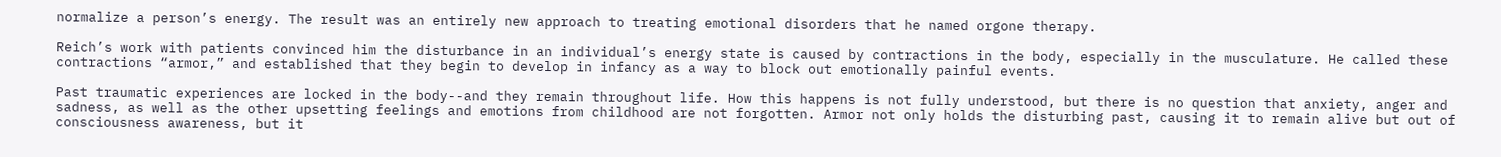normalize a person’s energy. The result was an entirely new approach to treating emotional disorders that he named orgone therapy.

Reich’s work with patients convinced him the disturbance in an individual’s energy state is caused by contractions in the body, especially in the musculature. He called these contractions “armor,” and established that they begin to develop in infancy as a way to block out emotionally painful events.

Past traumatic experiences are locked in the body--and they remain throughout life. How this happens is not fully understood, but there is no question that anxiety, anger and sadness, as well as the other upsetting feelings and emotions from childhood are not forgotten. Armor not only holds the disturbing past, causing it to remain alive but out of consciousness awareness, but it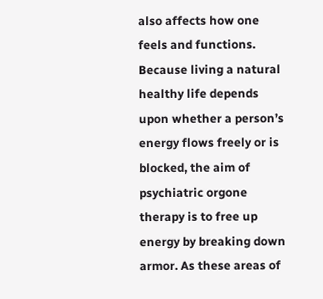also affects how one feels and functions. Because living a natural healthy life depends upon whether a person’s energy flows freely or is blocked, the aim of psychiatric orgone therapy is to free up energy by breaking down armor. As these areas of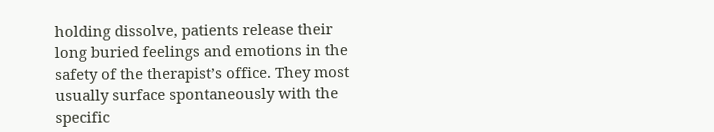holding dissolve, patients release their long buried feelings and emotions in the safety of the therapist’s office. They most usually surface spontaneously with the specific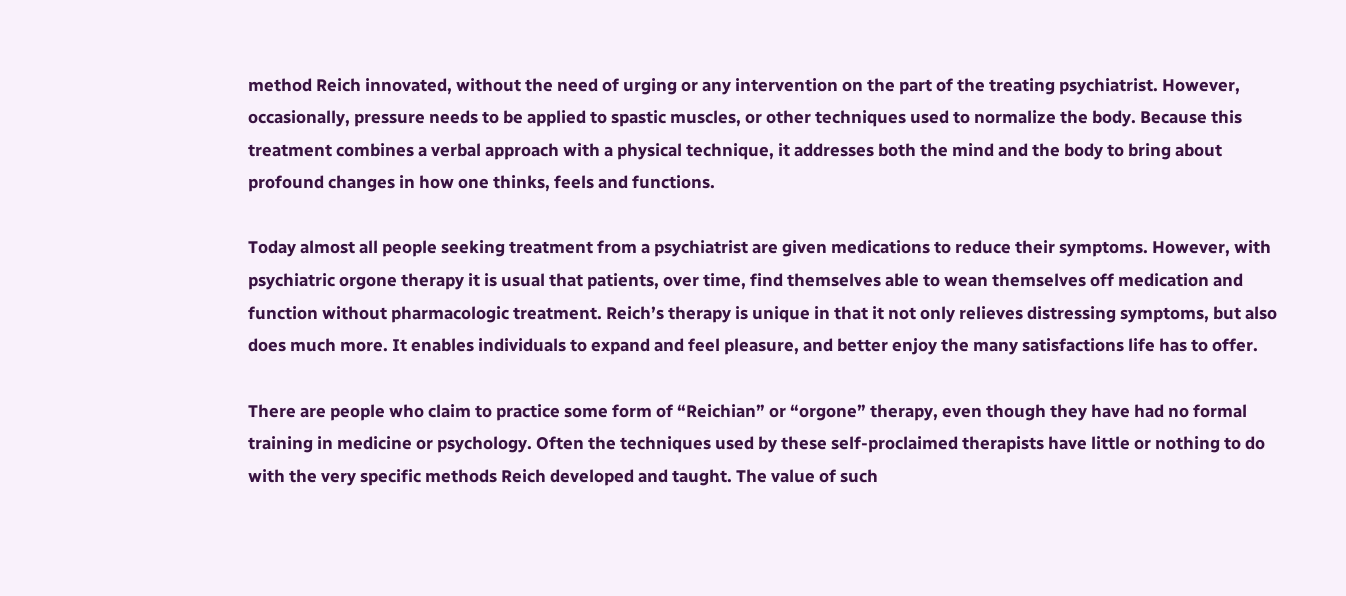method Reich innovated, without the need of urging or any intervention on the part of the treating psychiatrist. However, occasionally, pressure needs to be applied to spastic muscles, or other techniques used to normalize the body. Because this treatment combines a verbal approach with a physical technique, it addresses both the mind and the body to bring about profound changes in how one thinks, feels and functions.

Today almost all people seeking treatment from a psychiatrist are given medications to reduce their symptoms. However, with psychiatric orgone therapy it is usual that patients, over time, find themselves able to wean themselves off medication and function without pharmacologic treatment. Reich’s therapy is unique in that it not only relieves distressing symptoms, but also does much more. It enables individuals to expand and feel pleasure, and better enjoy the many satisfactions life has to offer.

There are people who claim to practice some form of “Reichian” or “orgone” therapy, even though they have had no formal training in medicine or psychology. Often the techniques used by these self-proclaimed therapists have little or nothing to do with the very specific methods Reich developed and taught. The value of such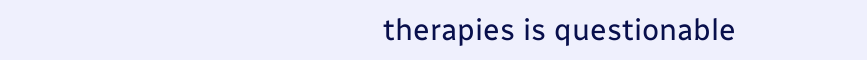therapies is questionable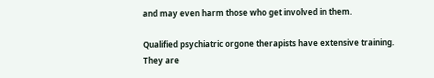and may even harm those who get involved in them.

Qualified psychiatric orgone therapists have extensive training. They are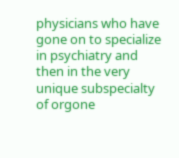physicians who have gone on to specialize in psychiatry and then in the very unique subspecialty of orgone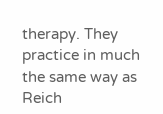therapy. They practice in much the same way as Reich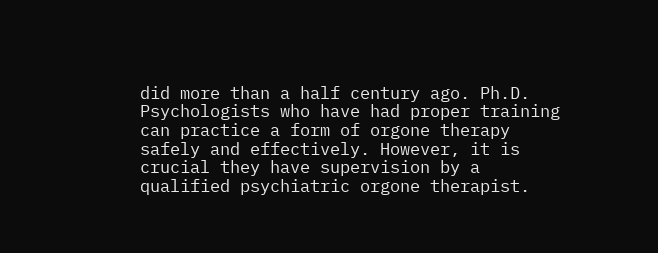did more than a half century ago. Ph.D. Psychologists who have had proper training can practice a form of orgone therapy safely and effectively. However, it is crucial they have supervision by a qualified psychiatric orgone therapist.